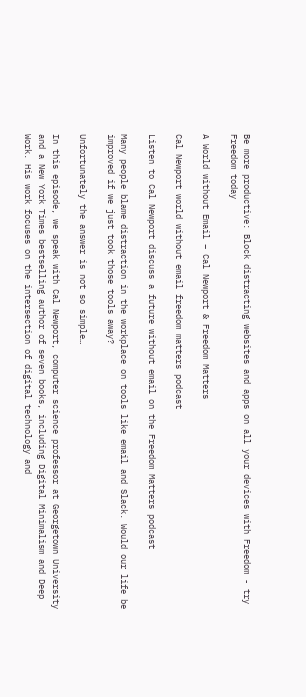Be more productive: Block distracting websites and apps on all your devices with Freedom - try Freedom today

A World without Email – Cal Newport & Freedom Matters

Cal Newport world without email freedom matters podcast

Listen to Cal Newport discuss a future without email on the Freedom Matters podcast

Many people blame distraction in the workplace on tools like email and Slack. Would our life be improved if we just took those tools away?

Unfortunately the answer is not so simple…

In this episode, we speak with Cal Newport, computer science professor at Georgetown University and a New York Times bestselling author of seven books, including Digital Minimalism and Deep Work. His work focuses on the intersection of digital technology and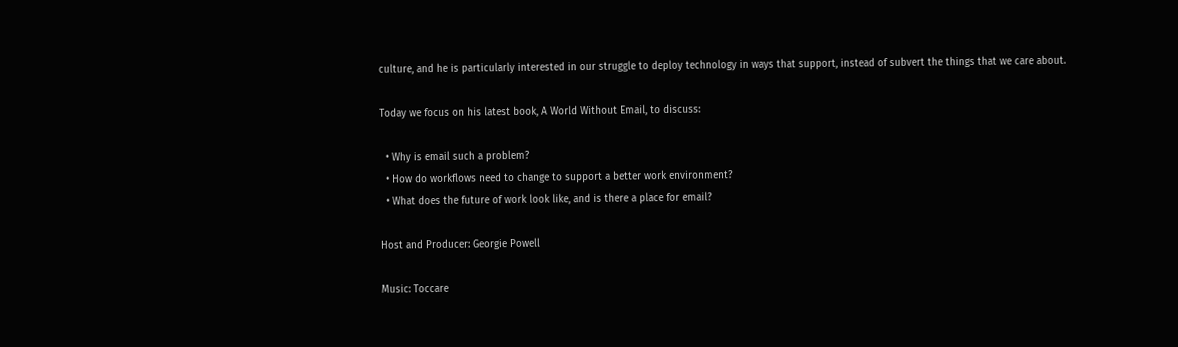culture, and he is particularly interested in our struggle to deploy technology in ways that support, instead of subvert the things that we care about.

Today we focus on his latest book, A World Without Email, to discuss:

  • Why is email such a problem?
  • How do workflows need to change to support a better work environment?
  • What does the future of work look like, and is there a place for email?

Host and Producer: Georgie Powell

Music: Toccare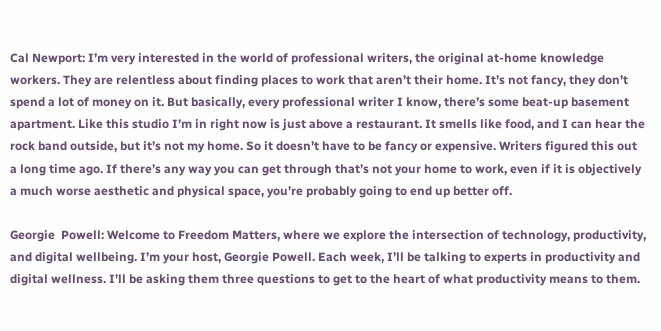Cal Newport: I’m very interested in the world of professional writers, the original at-home knowledge workers. They are relentless about finding places to work that aren’t their home. It’s not fancy, they don’t spend a lot of money on it. But basically, every professional writer I know, there’s some beat-up basement apartment. Like this studio I’m in right now is just above a restaurant. It smells like food, and I can hear the rock band outside, but it’s not my home. So it doesn’t have to be fancy or expensive. Writers figured this out a long time ago. If there’s any way you can get through that’s not your home to work, even if it is objectively a much worse aesthetic and physical space, you’re probably going to end up better off.

Georgie  Powell: Welcome to Freedom Matters, where we explore the intersection of technology, productivity, and digital wellbeing. I’m your host, Georgie Powell. Each week, I’ll be talking to experts in productivity and digital wellness. I’ll be asking them three questions to get to the heart of what productivity means to them.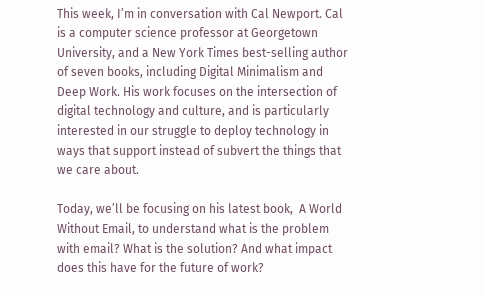This week, I’m in conversation with Cal Newport. Cal is a computer science professor at Georgetown University, and a New York Times best-selling author of seven books, including Digital Minimalism and  Deep Work. His work focuses on the intersection of digital technology and culture, and is particularly interested in our struggle to deploy technology in ways that support instead of subvert the things that we care about.

Today, we’ll be focusing on his latest book,  A World Without Email, to understand what is the problem with email? What is the solution? And what impact does this have for the future of work?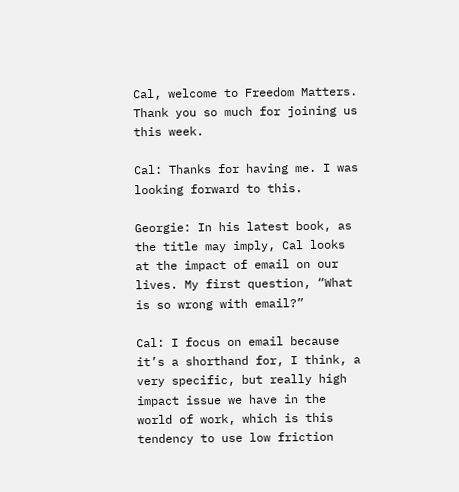Cal, welcome to Freedom Matters. Thank you so much for joining us this week.

Cal: Thanks for having me. I was looking forward to this.

Georgie: In his latest book, as the title may imply, Cal looks at the impact of email on our lives. My first question, “What is so wrong with email?”

Cal: I focus on email because it’s a shorthand for, I think, a very specific, but really high impact issue we have in the world of work, which is this tendency to use low friction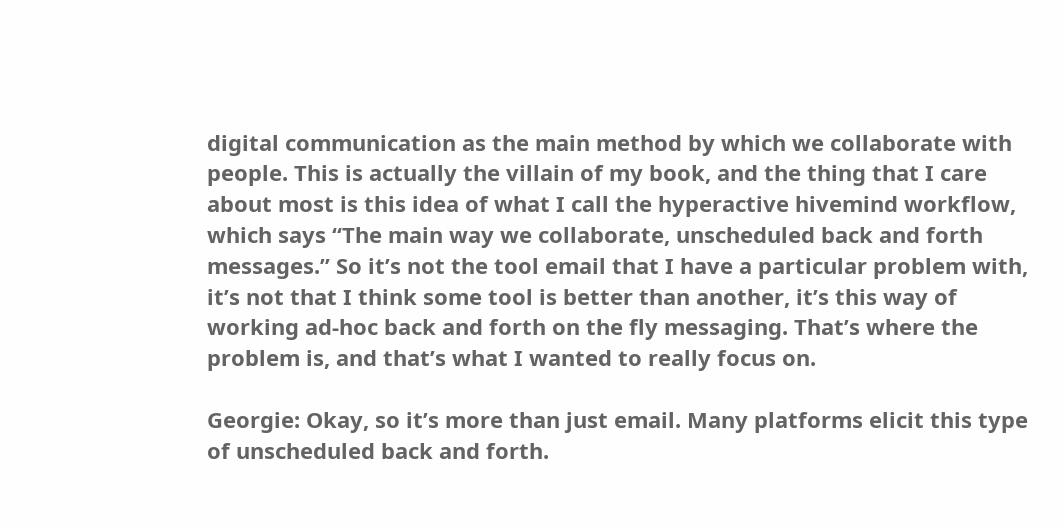digital communication as the main method by which we collaborate with people. This is actually the villain of my book, and the thing that I care about most is this idea of what I call the hyperactive hivemind workflow, which says “The main way we collaborate, unscheduled back and forth messages.” So it’s not the tool email that I have a particular problem with, it’s not that I think some tool is better than another, it’s this way of working ad-hoc back and forth on the fly messaging. That’s where the problem is, and that’s what I wanted to really focus on.

Georgie: Okay, so it’s more than just email. Many platforms elicit this type of unscheduled back and forth.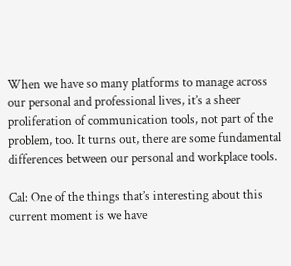When we have so many platforms to manage across our personal and professional lives, it’s a sheer proliferation of communication tools, not part of the problem, too. It turns out, there are some fundamental differences between our personal and workplace tools.

Cal: One of the things that’s interesting about this current moment is we have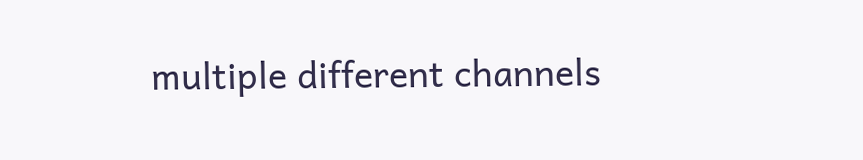multiple different channels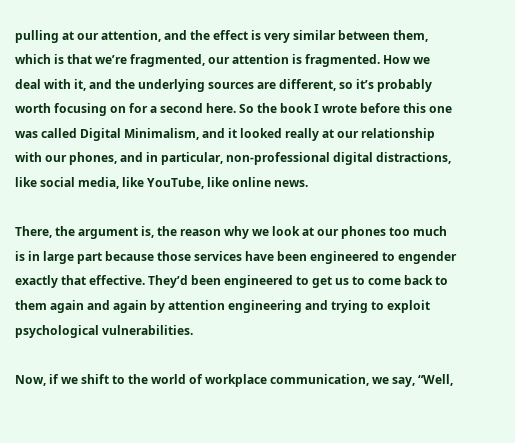pulling at our attention, and the effect is very similar between them, which is that we’re fragmented, our attention is fragmented. How we deal with it, and the underlying sources are different, so it’s probably worth focusing on for a second here. So the book I wrote before this one was called Digital Minimalism, and it looked really at our relationship with our phones, and in particular, non-professional digital distractions, like social media, like YouTube, like online news.

There, the argument is, the reason why we look at our phones too much is in large part because those services have been engineered to engender exactly that effective. They’d been engineered to get us to come back to them again and again by attention engineering and trying to exploit psychological vulnerabilities.

Now, if we shift to the world of workplace communication, we say, “Well,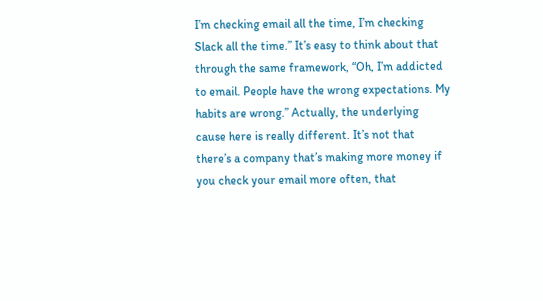I’m checking email all the time, I’m checking Slack all the time.” It’s easy to think about that through the same framework, “Oh, I’m addicted to email. People have the wrong expectations. My habits are wrong.” Actually, the underlying cause here is really different. It’s not that there’s a company that’s making more money if you check your email more often, that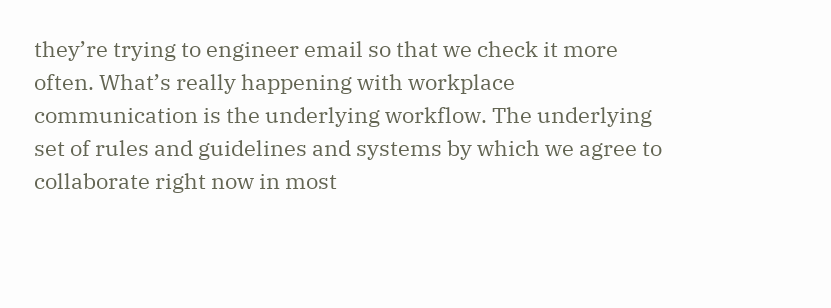they’re trying to engineer email so that we check it more often. What’s really happening with workplace communication is the underlying workflow. The underlying set of rules and guidelines and systems by which we agree to collaborate right now in most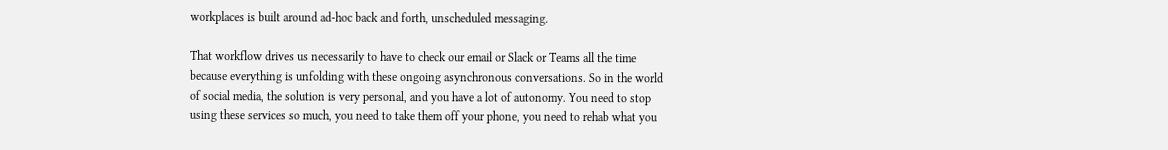workplaces is built around ad-hoc back and forth, unscheduled messaging.

That workflow drives us necessarily to have to check our email or Slack or Teams all the time because everything is unfolding with these ongoing asynchronous conversations. So in the world of social media, the solution is very personal, and you have a lot of autonomy. You need to stop using these services so much, you need to take them off your phone, you need to rehab what you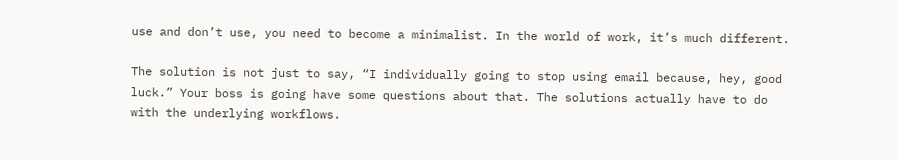use and don’t use, you need to become a minimalist. In the world of work, it’s much different.

The solution is not just to say, “I individually going to stop using email because, hey, good luck.” Your boss is going have some questions about that. The solutions actually have to do with the underlying workflows.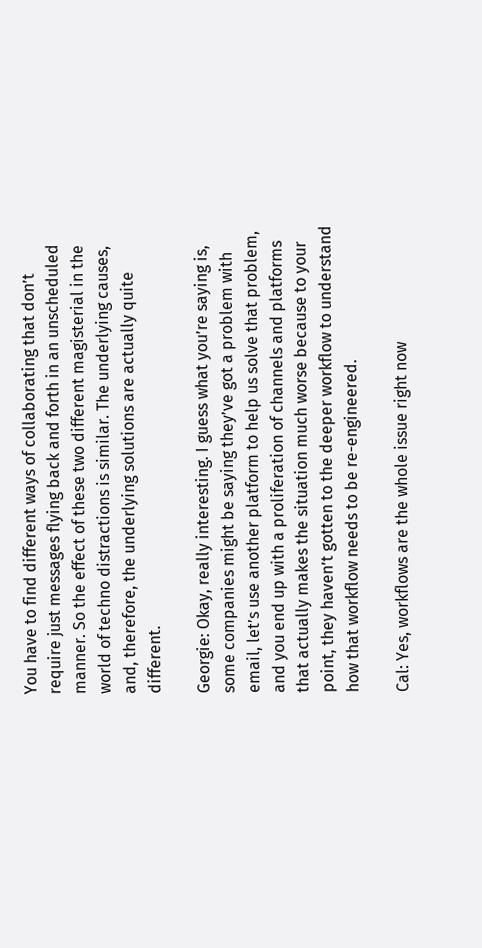You have to find different ways of collaborating that don’t require just messages flying back and forth in an unscheduled manner. So the effect of these two different magisterial in the world of techno distractions is similar. The underlying causes, and, therefore, the underlying solutions are actually quite different.

Georgie: Okay, really interesting. I guess what you’re saying is, some companies might be saying they’ve got a problem with email, let’s use another platform to help us solve that problem, and you end up with a proliferation of channels and platforms that actually makes the situation much worse because to your point, they haven’t gotten to the deeper workflow to understand how that workflow needs to be re-engineered.

Cal: Yes, workflows are the whole issue right now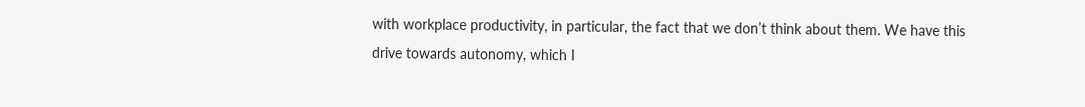with workplace productivity, in particular, the fact that we don’t think about them. We have this drive towards autonomy, which I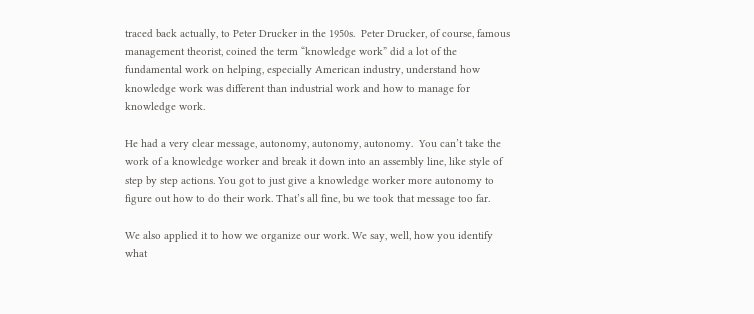traced back actually, to Peter Drucker in the 1950s.  Peter Drucker, of course, famous management theorist, coined the term “knowledge work” did a lot of the fundamental work on helping, especially American industry, understand how knowledge work was different than industrial work and how to manage for knowledge work.

He had a very clear message, autonomy, autonomy, autonomy.  You can’t take the work of a knowledge worker and break it down into an assembly line, like style of step by step actions. You got to just give a knowledge worker more autonomy to figure out how to do their work. That’s all fine, bu we took that message too far.

We also applied it to how we organize our work. We say, well, how you identify what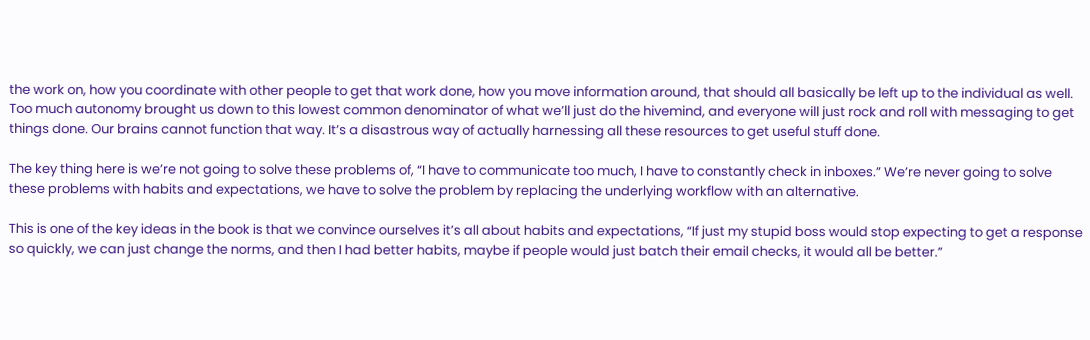the work on, how you coordinate with other people to get that work done, how you move information around, that should all basically be left up to the individual as well. Too much autonomy brought us down to this lowest common denominator of what we’ll just do the hivemind, and everyone will just rock and roll with messaging to get things done. Our brains cannot function that way. It’s a disastrous way of actually harnessing all these resources to get useful stuff done.

The key thing here is we’re not going to solve these problems of, “I have to communicate too much, I have to constantly check in inboxes.” We’re never going to solve these problems with habits and expectations, we have to solve the problem by replacing the underlying workflow with an alternative.

This is one of the key ideas in the book is that we convince ourselves it’s all about habits and expectations, “If just my stupid boss would stop expecting to get a response so quickly, we can just change the norms, and then I had better habits, maybe if people would just batch their email checks, it would all be better.”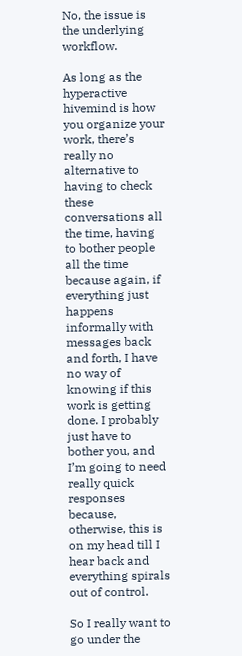No, the issue is the underlying workflow.

As long as the hyperactive hivemind is how you organize your work, there’s really no alternative to having to check these conversations all the time, having to bother people all the time because again, if everything just happens informally with messages back and forth, I have no way of knowing if this work is getting done. I probably just have to bother you, and I’m going to need really quick responses because, otherwise, this is on my head till I hear back and everything spirals out of control.

So I really want to go under the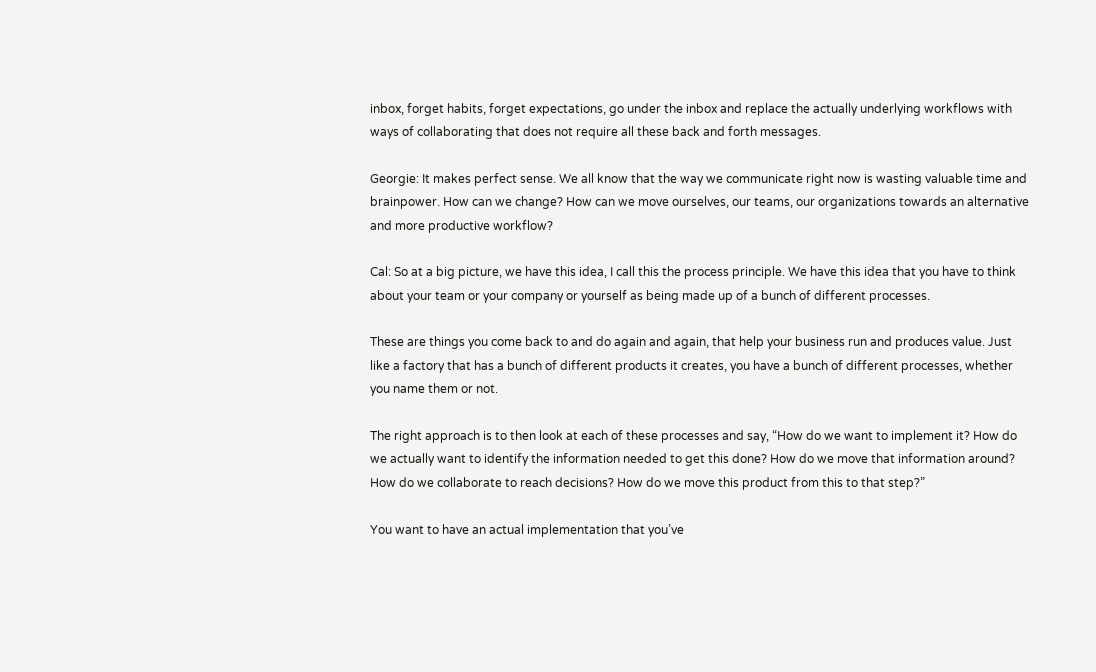inbox, forget habits, forget expectations, go under the inbox and replace the actually underlying workflows with ways of collaborating that does not require all these back and forth messages.

Georgie: It makes perfect sense. We all know that the way we communicate right now is wasting valuable time and brainpower. How can we change? How can we move ourselves, our teams, our organizations towards an alternative and more productive workflow?

Cal: So at a big picture, we have this idea, I call this the process principle. We have this idea that you have to think about your team or your company or yourself as being made up of a bunch of different processes.

These are things you come back to and do again and again, that help your business run and produces value. Just like a factory that has a bunch of different products it creates, you have a bunch of different processes, whether you name them or not.

The right approach is to then look at each of these processes and say, “How do we want to implement it? How do we actually want to identify the information needed to get this done? How do we move that information around? How do we collaborate to reach decisions? How do we move this product from this to that step?”

You want to have an actual implementation that you’ve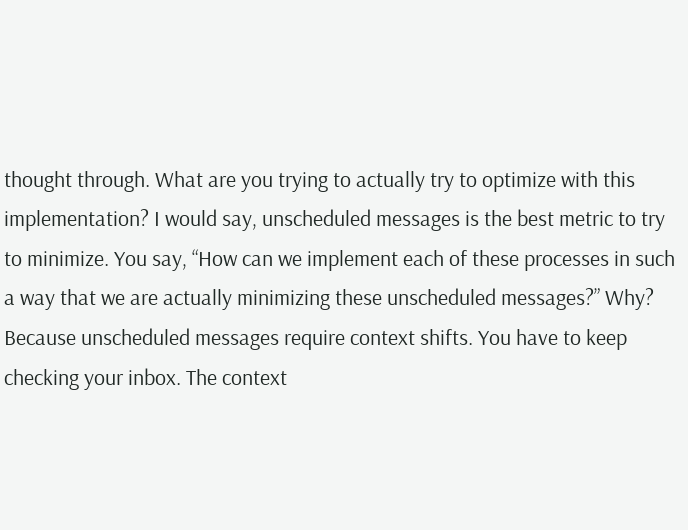thought through. What are you trying to actually try to optimize with this implementation? I would say, unscheduled messages is the best metric to try to minimize. You say, “How can we implement each of these processes in such a way that we are actually minimizing these unscheduled messages?” Why? Because unscheduled messages require context shifts. You have to keep checking your inbox. The context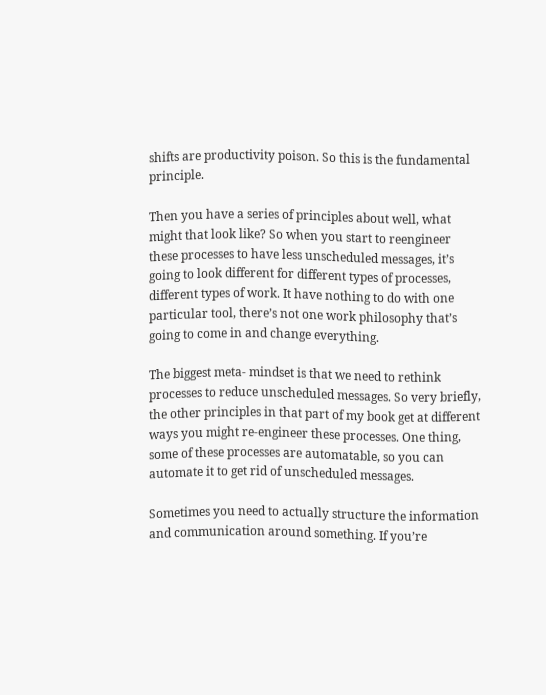shifts are productivity poison. So this is the fundamental principle.

Then you have a series of principles about well, what might that look like? So when you start to reengineer these processes to have less unscheduled messages, it’s going to look different for different types of processes, different types of work. It have nothing to do with one particular tool, there’s not one work philosophy that’s going to come in and change everything.

The biggest meta- mindset is that we need to rethink processes to reduce unscheduled messages. So very briefly, the other principles in that part of my book get at different ways you might re-engineer these processes. One thing, some of these processes are automatable, so you can automate it to get rid of unscheduled messages.

Sometimes you need to actually structure the information and communication around something. If you’re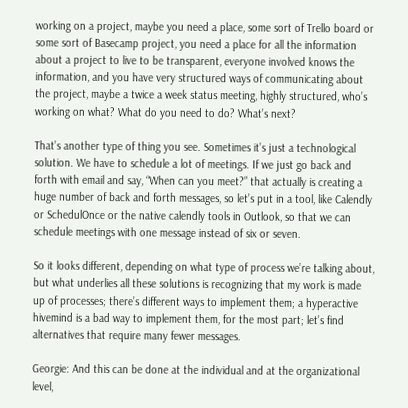working on a project, maybe you need a place, some sort of Trello board or some sort of Basecamp project, you need a place for all the information about a project to live to be transparent, everyone involved knows the information, and you have very structured ways of communicating about the project, maybe a twice a week status meeting, highly structured, who’s working on what? What do you need to do? What’s next?

That’s another type of thing you see. Sometimes it’s just a technological solution. We have to schedule a lot of meetings. If we just go back and forth with email and say, “When can you meet?” that actually is creating a huge number of back and forth messages, so let’s put in a tool, like Calendly or SchedulOnce or the native calendly tools in Outlook, so that we can schedule meetings with one message instead of six or seven.

So it looks different, depending on what type of process we’re talking about, but what underlies all these solutions is recognizing that my work is made up of processes; there’s different ways to implement them; a hyperactive hivemind is a bad way to implement them, for the most part; let’s find alternatives that require many fewer messages.

Georgie: And this can be done at the individual and at the organizational level,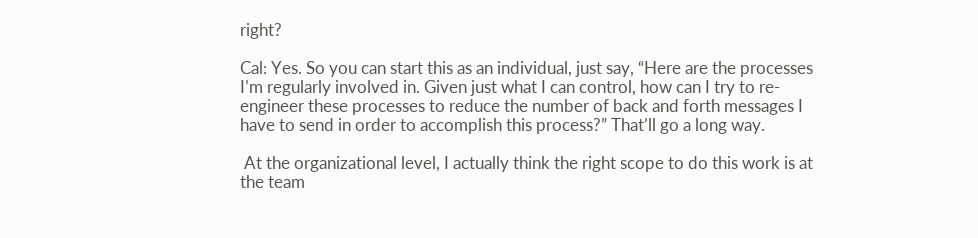right?

Cal: Yes. So you can start this as an individual, just say, “Here are the processes I’m regularly involved in. Given just what I can control, how can I try to re-engineer these processes to reduce the number of back and forth messages I have to send in order to accomplish this process?” That’ll go a long way.

 At the organizational level, I actually think the right scope to do this work is at the team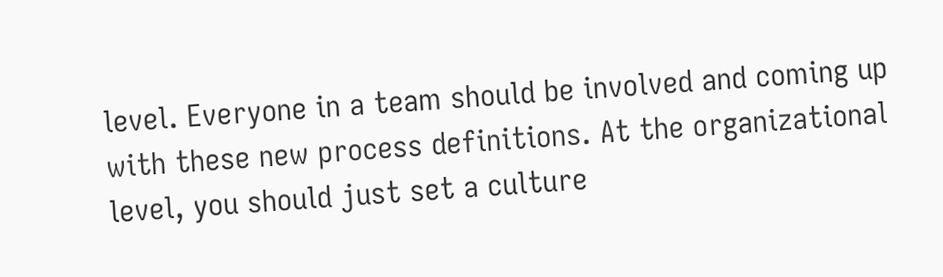level. Everyone in a team should be involved and coming up with these new process definitions. At the organizational level, you should just set a culture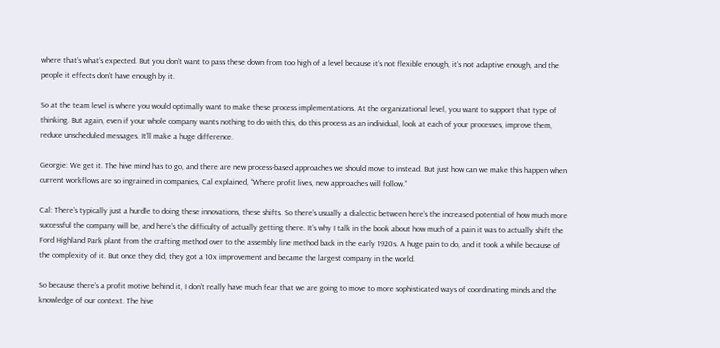where that’s what’s expected. But you don’t want to pass these down from too high of a level because it’s not flexible enough, it’s not adaptive enough, and the people it effects don’t have enough by it.

So at the team level is where you would optimally want to make these process implementations. At the organizational level, you want to support that type of thinking. But again, even if your whole company wants nothing to do with this, do this process as an individual, look at each of your processes, improve them, reduce unscheduled messages. It’ll make a huge difference.

Georgie: We get it. The hive mind has to go, and there are new process-based approaches we should move to instead. But just how can we make this happen when current workflows are so ingrained in companies, Cal explained, “Where profit lives, new approaches will follow.”

Cal: There’s typically just a hurdle to doing these innovations, these shifts. So there’s usually a dialectic between here’s the increased potential of how much more successful the company will be, and here’s the difficulty of actually getting there. It’s why I talk in the book about how much of a pain it was to actually shift the Ford Highland Park plant from the crafting method over to the assembly line method back in the early 1920s. A huge pain to do, and it took a while because of the complexity of it. But once they did, they got a 10x improvement and became the largest company in the world.

So because there’s a profit motive behind it, I don’t really have much fear that we are going to move to more sophisticated ways of coordinating minds and the knowledge of our context. The hive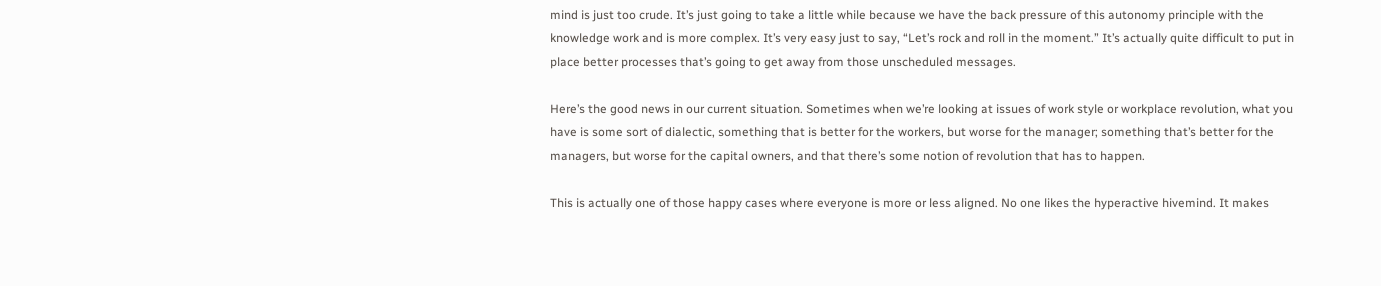mind is just too crude. It’s just going to take a little while because we have the back pressure of this autonomy principle with the knowledge work and is more complex. It’s very easy just to say, “Let’s rock and roll in the moment.” It’s actually quite difficult to put in place better processes that’s going to get away from those unscheduled messages.

Here’s the good news in our current situation. Sometimes when we’re looking at issues of work style or workplace revolution, what you have is some sort of dialectic, something that is better for the workers, but worse for the manager; something that’s better for the managers, but worse for the capital owners, and that there’s some notion of revolution that has to happen.

This is actually one of those happy cases where everyone is more or less aligned. No one likes the hyperactive hivemind. It makes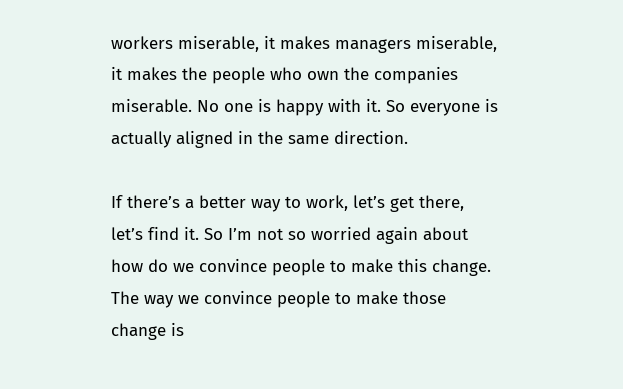workers miserable, it makes managers miserable, it makes the people who own the companies miserable. No one is happy with it. So everyone is actually aligned in the same direction.

If there’s a better way to work, let’s get there, let’s find it. So I’m not so worried again about how do we convince people to make this change. The way we convince people to make those change is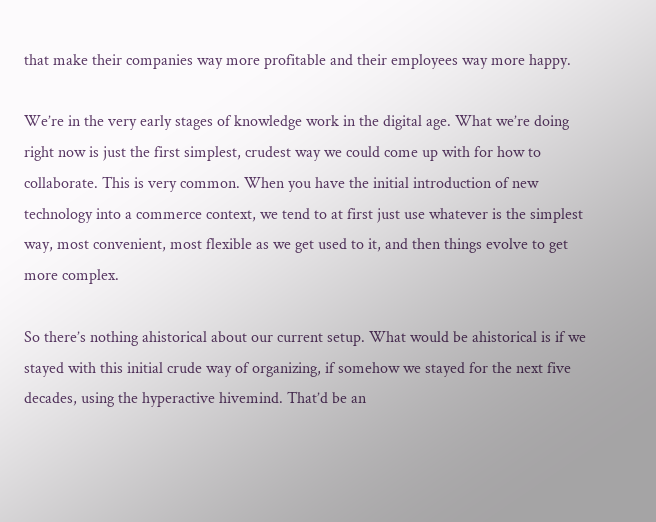that make their companies way more profitable and their employees way more happy.

We’re in the very early stages of knowledge work in the digital age. What we’re doing right now is just the first simplest, crudest way we could come up with for how to collaborate. This is very common. When you have the initial introduction of new technology into a commerce context, we tend to at first just use whatever is the simplest way, most convenient, most flexible as we get used to it, and then things evolve to get more complex.

So there’s nothing ahistorical about our current setup. What would be ahistorical is if we stayed with this initial crude way of organizing, if somehow we stayed for the next five decades, using the hyperactive hivemind. That’d be an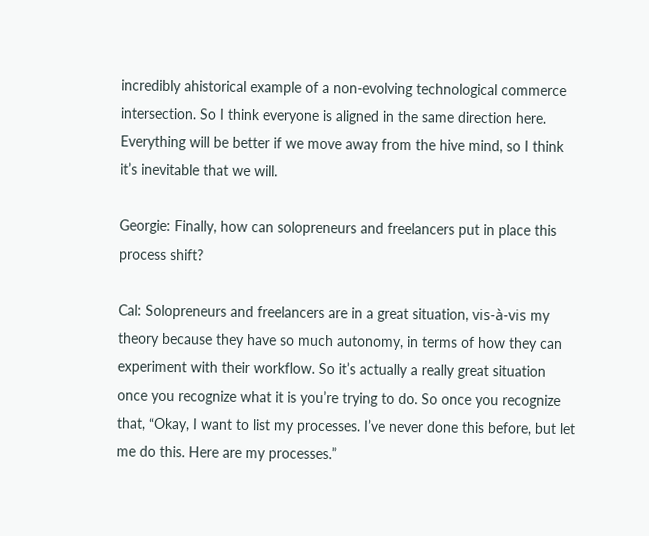incredibly ahistorical example of a non-evolving technological commerce intersection. So I think everyone is aligned in the same direction here. Everything will be better if we move away from the hive mind, so I think it’s inevitable that we will.

Georgie: Finally, how can solopreneurs and freelancers put in place this process shift?

Cal: Solopreneurs and freelancers are in a great situation, vis-à-vis my theory because they have so much autonomy, in terms of how they can experiment with their workflow. So it’s actually a really great situation once you recognize what it is you’re trying to do. So once you recognize that, “Okay, I want to list my processes. I’ve never done this before, but let me do this. Here are my processes.”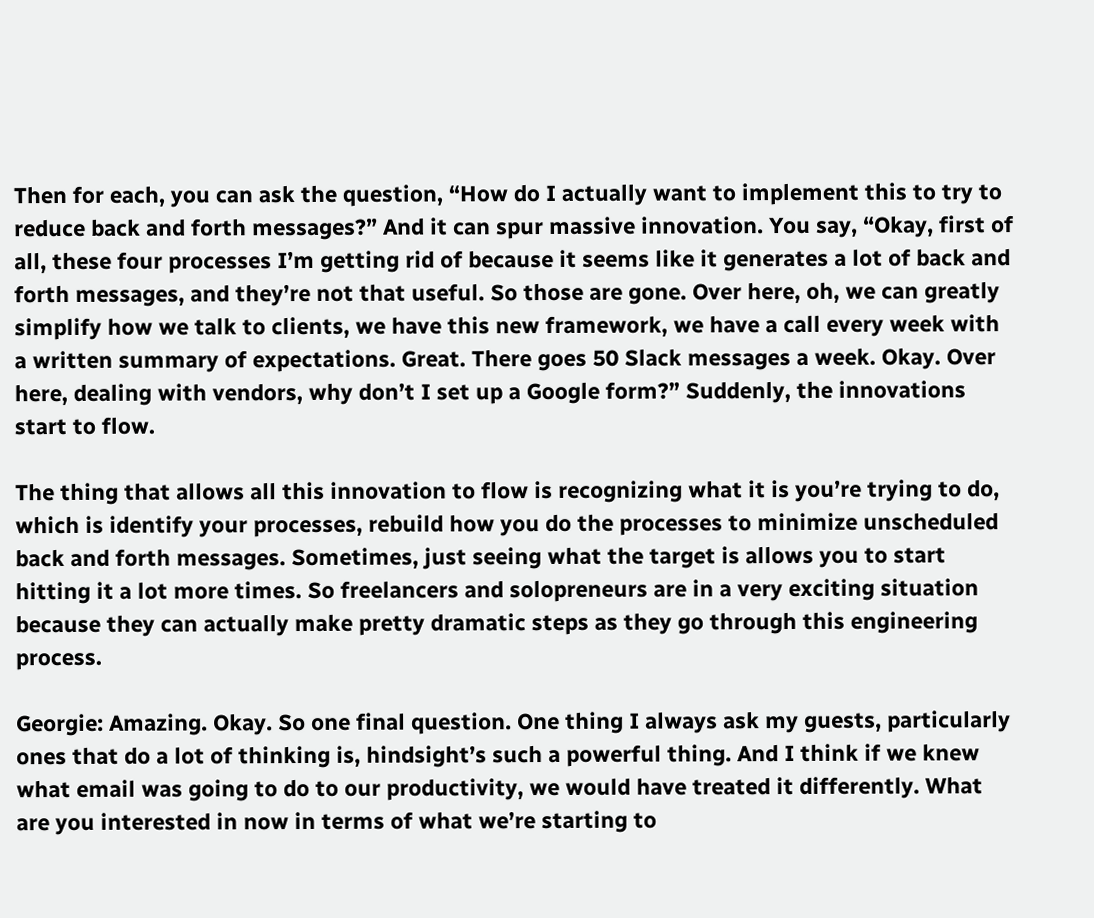Then for each, you can ask the question, “How do I actually want to implement this to try to reduce back and forth messages?” And it can spur massive innovation. You say, “Okay, first of all, these four processes I’m getting rid of because it seems like it generates a lot of back and forth messages, and they’re not that useful. So those are gone. Over here, oh, we can greatly simplify how we talk to clients, we have this new framework, we have a call every week with a written summary of expectations. Great. There goes 50 Slack messages a week. Okay. Over here, dealing with vendors, why don’t I set up a Google form?” Suddenly, the innovations start to flow.

The thing that allows all this innovation to flow is recognizing what it is you’re trying to do, which is identify your processes, rebuild how you do the processes to minimize unscheduled back and forth messages. Sometimes, just seeing what the target is allows you to start hitting it a lot more times. So freelancers and solopreneurs are in a very exciting situation because they can actually make pretty dramatic steps as they go through this engineering process.

Georgie: Amazing. Okay. So one final question. One thing I always ask my guests, particularly ones that do a lot of thinking is, hindsight’s such a powerful thing. And I think if we knew what email was going to do to our productivity, we would have treated it differently. What are you interested in now in terms of what we’re starting to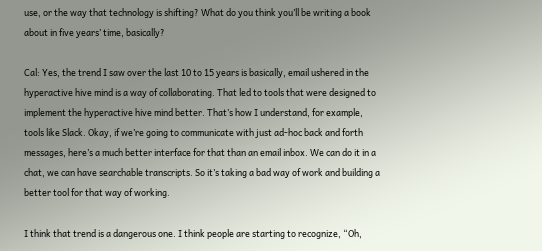use, or the way that technology is shifting? What do you think you’ll be writing a book about in five years’ time, basically?

Cal: Yes, the trend I saw over the last 10 to 15 years is basically, email ushered in the hyperactive hive mind is a way of collaborating. That led to tools that were designed to implement the hyperactive hive mind better. That’s how I understand, for example, tools like Slack. Okay, if we’re going to communicate with just ad-hoc back and forth messages, here’s a much better interface for that than an email inbox. We can do it in a chat, we can have searchable transcripts. So it’s taking a bad way of work and building a better tool for that way of working.

I think that trend is a dangerous one. I think people are starting to recognize, “Oh,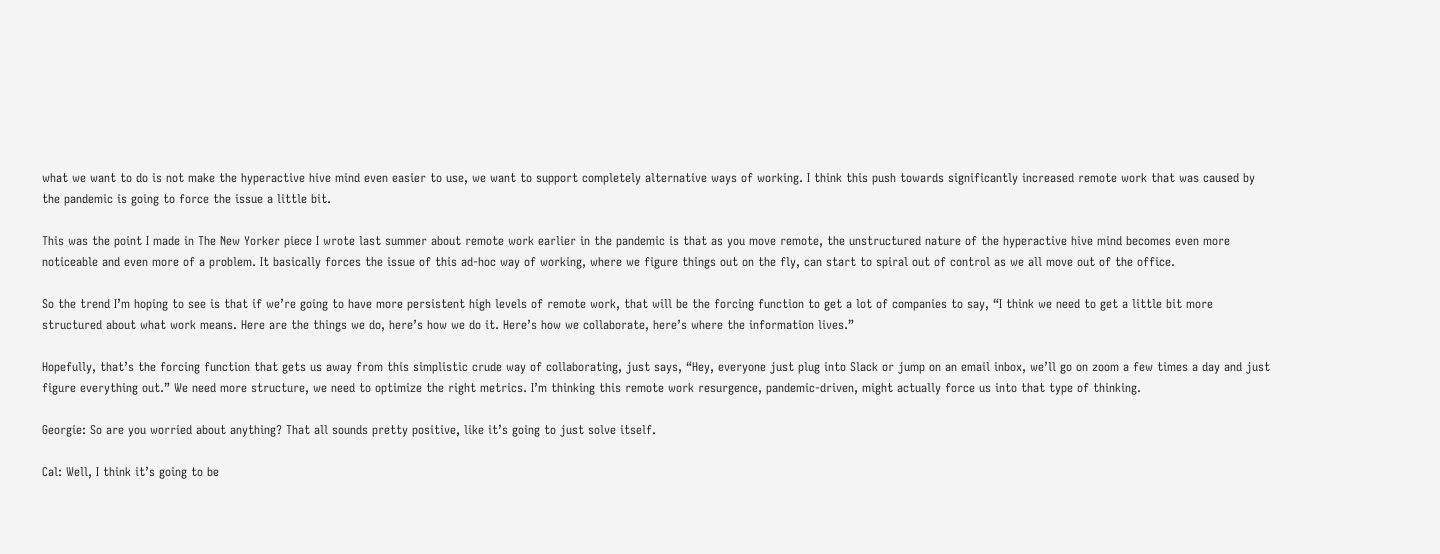what we want to do is not make the hyperactive hive mind even easier to use, we want to support completely alternative ways of working. I think this push towards significantly increased remote work that was caused by the pandemic is going to force the issue a little bit.

This was the point I made in The New Yorker piece I wrote last summer about remote work earlier in the pandemic is that as you move remote, the unstructured nature of the hyperactive hive mind becomes even more noticeable and even more of a problem. It basically forces the issue of this ad-hoc way of working, where we figure things out on the fly, can start to spiral out of control as we all move out of the office.

So the trend I’m hoping to see is that if we’re going to have more persistent high levels of remote work, that will be the forcing function to get a lot of companies to say, “I think we need to get a little bit more structured about what work means. Here are the things we do, here’s how we do it. Here’s how we collaborate, here’s where the information lives.”

Hopefully, that’s the forcing function that gets us away from this simplistic crude way of collaborating, just says, “Hey, everyone just plug into Slack or jump on an email inbox, we’ll go on zoom a few times a day and just figure everything out.” We need more structure, we need to optimize the right metrics. I’m thinking this remote work resurgence, pandemic-driven, might actually force us into that type of thinking.

Georgie: So are you worried about anything? That all sounds pretty positive, like it’s going to just solve itself.

Cal: Well, I think it’s going to be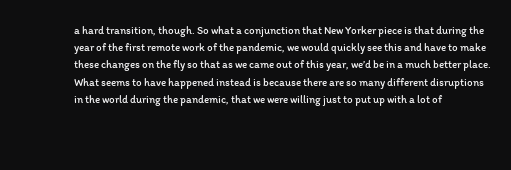a hard transition, though. So what a conjunction that New Yorker piece is that during the year of the first remote work of the pandemic, we would quickly see this and have to make these changes on the fly so that as we came out of this year, we’d be in a much better place. What seems to have happened instead is because there are so many different disruptions in the world during the pandemic, that we were willing just to put up with a lot of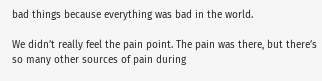bad things because everything was bad in the world.

We didn’t really feel the pain point. The pain was there, but there’s so many other sources of pain during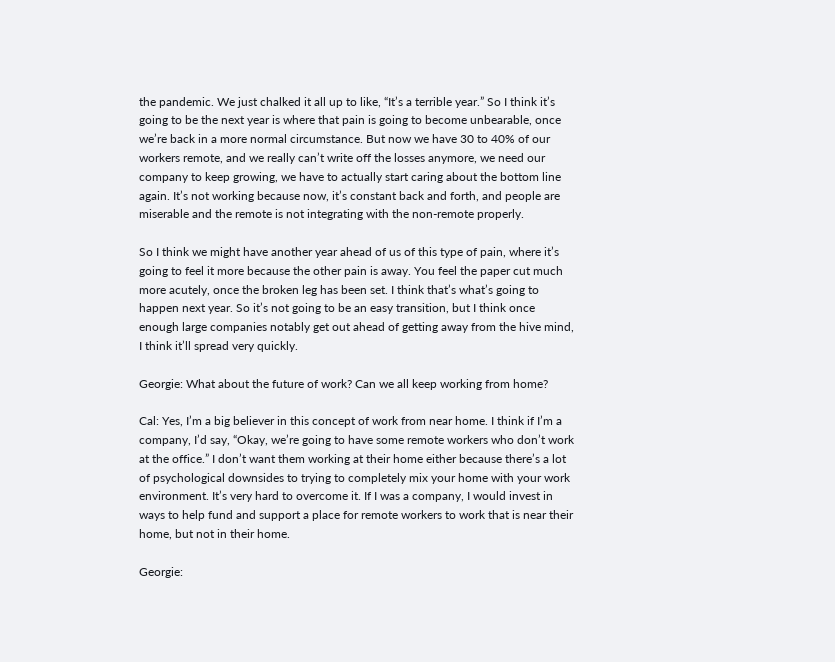the pandemic. We just chalked it all up to like, “It’s a terrible year.” So I think it’s going to be the next year is where that pain is going to become unbearable, once we’re back in a more normal circumstance. But now we have 30 to 40% of our workers remote, and we really can’t write off the losses anymore, we need our company to keep growing, we have to actually start caring about the bottom line again. It’s not working because now, it’s constant back and forth, and people are miserable and the remote is not integrating with the non-remote properly.

So I think we might have another year ahead of us of this type of pain, where it’s going to feel it more because the other pain is away. You feel the paper cut much more acutely, once the broken leg has been set. I think that’s what’s going to happen next year. So it’s not going to be an easy transition, but I think once enough large companies notably get out ahead of getting away from the hive mind, I think it’ll spread very quickly.

Georgie: What about the future of work? Can we all keep working from home?

Cal: Yes, I’m a big believer in this concept of work from near home. I think if I’m a company, I’d say, “Okay, we’re going to have some remote workers who don’t work at the office.” I don’t want them working at their home either because there’s a lot of psychological downsides to trying to completely mix your home with your work environment. It’s very hard to overcome it. If I was a company, I would invest in ways to help fund and support a place for remote workers to work that is near their home, but not in their home.

Georgie: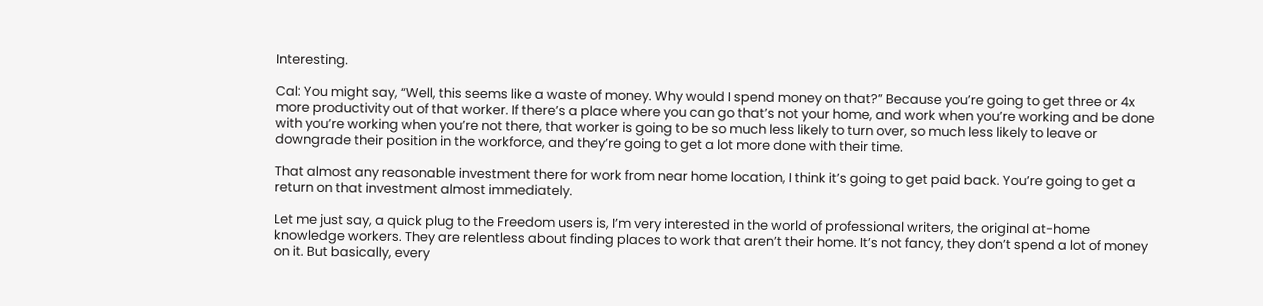Interesting.

Cal: You might say, “Well, this seems like a waste of money. Why would I spend money on that?” Because you’re going to get three or 4x more productivity out of that worker. If there’s a place where you can go that’s not your home, and work when you’re working and be done with you’re working when you’re not there, that worker is going to be so much less likely to turn over, so much less likely to leave or downgrade their position in the workforce, and they’re going to get a lot more done with their time.

That almost any reasonable investment there for work from near home location, I think it’s going to get paid back. You’re going to get a return on that investment almost immediately.

Let me just say, a quick plug to the Freedom users is, I’m very interested in the world of professional writers, the original at-home knowledge workers. They are relentless about finding places to work that aren’t their home. It’s not fancy, they don’t spend a lot of money on it. But basically, every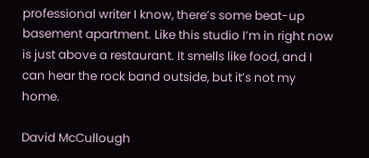professional writer I know, there’s some beat-up basement apartment. Like this studio I’m in right now is just above a restaurant. It smells like food, and I can hear the rock band outside, but it’s not my home.

David McCullough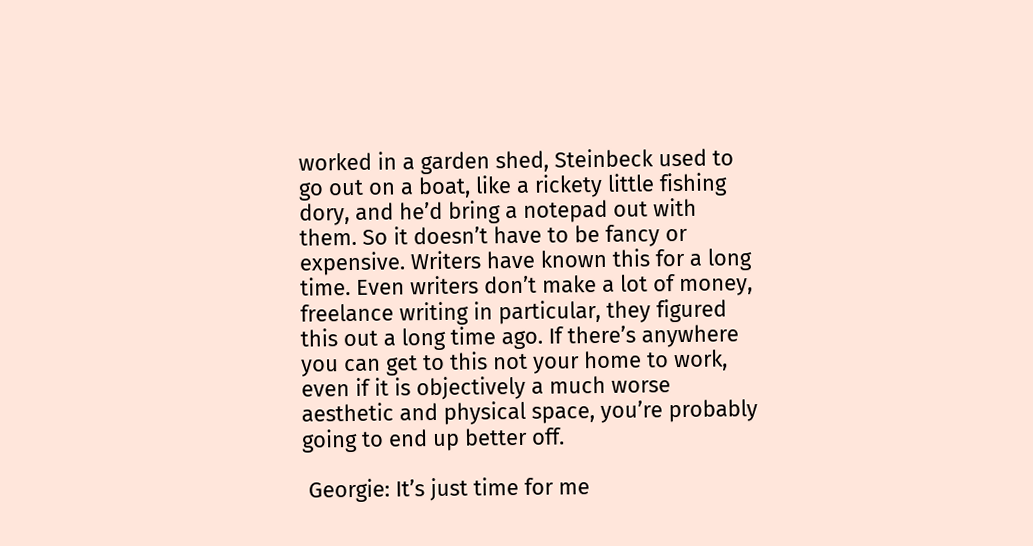worked in a garden shed, Steinbeck used to go out on a boat, like a rickety little fishing dory, and he’d bring a notepad out with them. So it doesn’t have to be fancy or expensive. Writers have known this for a long time. Even writers don’t make a lot of money, freelance writing in particular, they figured this out a long time ago. If there’s anywhere you can get to this not your home to work, even if it is objectively a much worse aesthetic and physical space, you’re probably going to end up better off.

 Georgie: It’s just time for me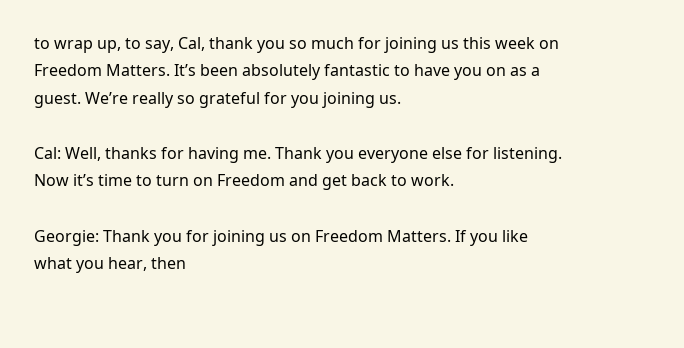to wrap up, to say, Cal, thank you so much for joining us this week on Freedom Matters. It’s been absolutely fantastic to have you on as a guest. We’re really so grateful for you joining us.

Cal: Well, thanks for having me. Thank you everyone else for listening. Now it’s time to turn on Freedom and get back to work.

Georgie: Thank you for joining us on Freedom Matters. If you like what you hear, then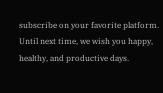subscribe on your favorite platform. Until next time, we wish you happy, healthy, and productive days.